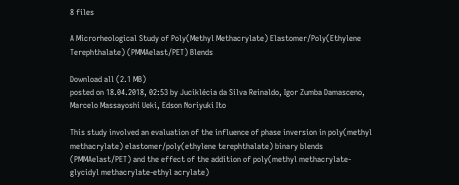8 files

A Microrheological Study of Poly(Methyl Methacrylate) Elastomer/Poly(Ethylene Terephthalate) (PMMAelast/PET) Blends

Download all (2.1 MB)
posted on 18.04.2018, 02:53 by Juciklécia da Silva Reinaldo, Igor Zumba Damasceno, Marcelo Massayoshi Ueki, Edson Noriyuki Ito

This study involved an evaluation of the influence of phase inversion in poly(methyl methacrylate) elastomer/poly(ethylene terephthalate) binary blends (PMMAelast/PET) and the effect of the addition of poly(methyl methacrylate-glycidyl methacrylate-ethyl acrylate)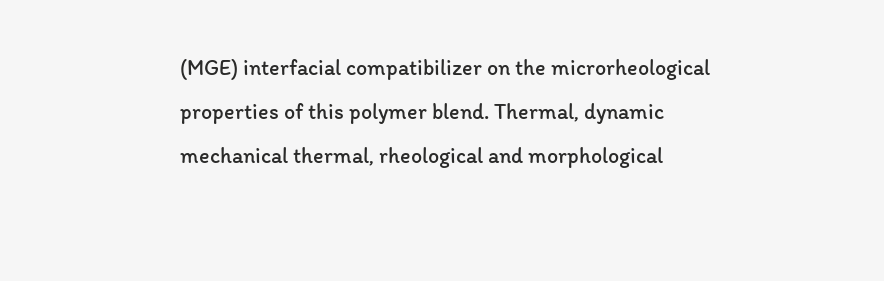(MGE) interfacial compatibilizer on the microrheological properties of this polymer blend. Thermal, dynamic mechanical thermal, rheological and morphological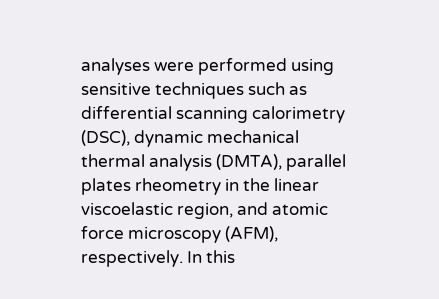analyses were performed using sensitive techniques such as differential scanning calorimetry (DSC), dynamic mechanical thermal analysis (DMTA), parallel plates rheometry in the linear viscoelastic region, and atomic force microscopy (AFM), respectively. In this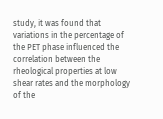study, it was found that variations in the percentage of the PET phase influenced the correlation between the rheological properties at low shear rates and the morphology of the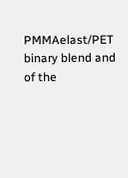PMMAelast/PET binary blend and of the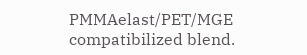PMMAelast/PET/MGE compatibilized blend.